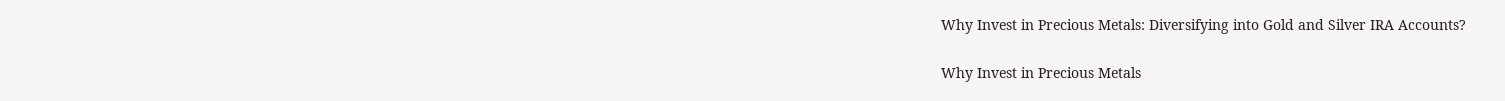Why Invest in Precious Metals: Diversifying into Gold and Silver IRA Accounts?

Why Invest in Precious Metals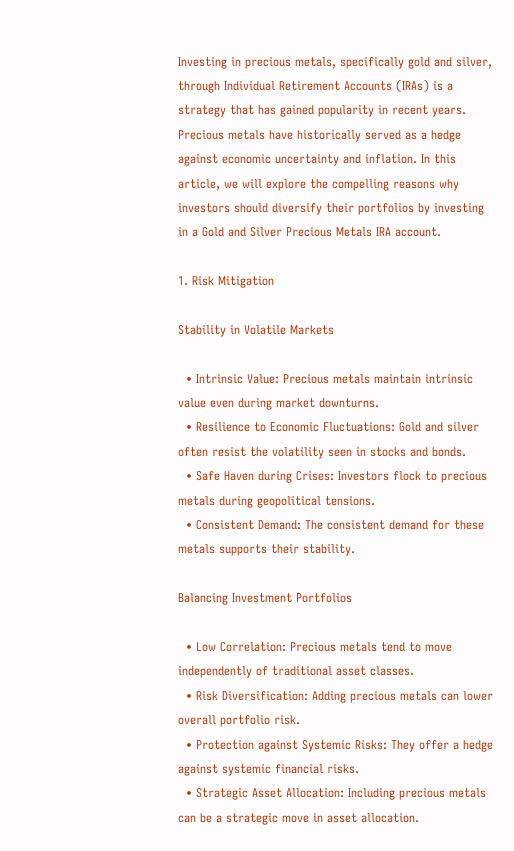Investing in precious metals, specifically gold and silver, through Individual Retirement Accounts (IRAs) is a strategy that has gained popularity in recent years. Precious metals have historically served as a hedge against economic uncertainty and inflation. In this article, we will explore the compelling reasons why investors should diversify their portfolios by investing in a Gold and Silver Precious Metals IRA account.

1. Risk Mitigation

Stability in Volatile Markets

  • Intrinsic Value: Precious metals maintain intrinsic value even during market downturns.
  • Resilience to Economic Fluctuations: Gold and silver often resist the volatility seen in stocks and bonds.
  • Safe Haven during Crises: Investors flock to precious metals during geopolitical tensions.
  • Consistent Demand: The consistent demand for these metals supports their stability.

Balancing Investment Portfolios

  • Low Correlation: Precious metals tend to move independently of traditional asset classes.
  • Risk Diversification: Adding precious metals can lower overall portfolio risk.
  • Protection against Systemic Risks: They offer a hedge against systemic financial risks.
  • Strategic Asset Allocation: Including precious metals can be a strategic move in asset allocation.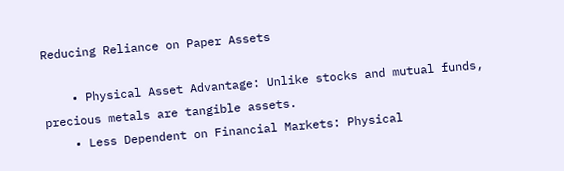Reducing Reliance on Paper Assets

    • Physical Asset Advantage: Unlike stocks and mutual funds, precious metals are tangible assets.
    • Less Dependent on Financial Markets: Physical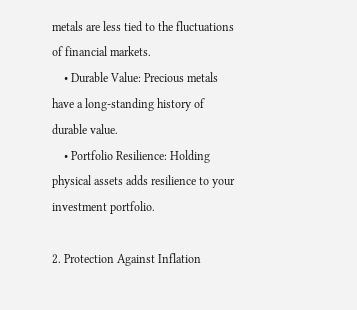metals are less tied to the fluctuations of financial markets.
    • Durable Value: Precious metals have a long-standing history of durable value.
    • Portfolio Resilience: Holding physical assets adds resilience to your investment portfolio.

2. Protection Against Inflation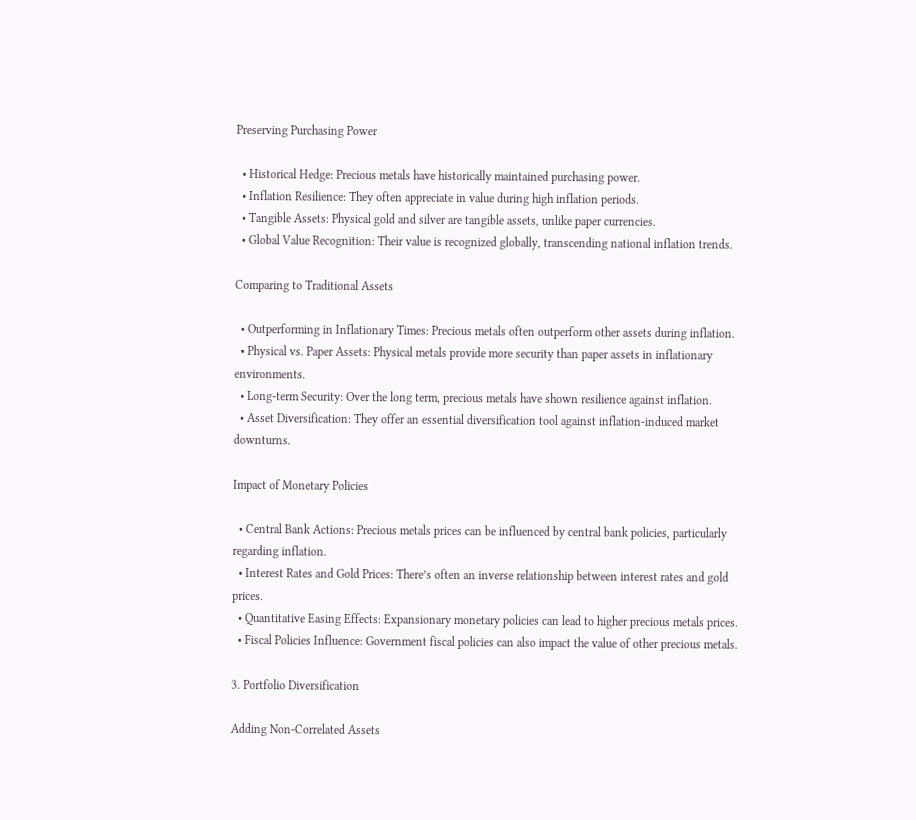Preserving Purchasing Power

  • Historical Hedge: Precious metals have historically maintained purchasing power.
  • Inflation Resilience: They often appreciate in value during high inflation periods.
  • Tangible Assets: Physical gold and silver are tangible assets, unlike paper currencies.
  • Global Value Recognition: Their value is recognized globally, transcending national inflation trends.

Comparing to Traditional Assets

  • Outperforming in Inflationary Times: Precious metals often outperform other assets during inflation.
  • Physical vs. Paper Assets: Physical metals provide more security than paper assets in inflationary environments.
  • Long-term Security: Over the long term, precious metals have shown resilience against inflation.
  • Asset Diversification: They offer an essential diversification tool against inflation-induced market downturns.

Impact of Monetary Policies

  • Central Bank Actions: Precious metals prices can be influenced by central bank policies, particularly regarding inflation.
  • Interest Rates and Gold Prices: There’s often an inverse relationship between interest rates and gold prices.
  • Quantitative Easing Effects: Expansionary monetary policies can lead to higher precious metals prices.
  • Fiscal Policies Influence: Government fiscal policies can also impact the value of other precious metals.

3. Portfolio Diversification

Adding Non-Correlated Assets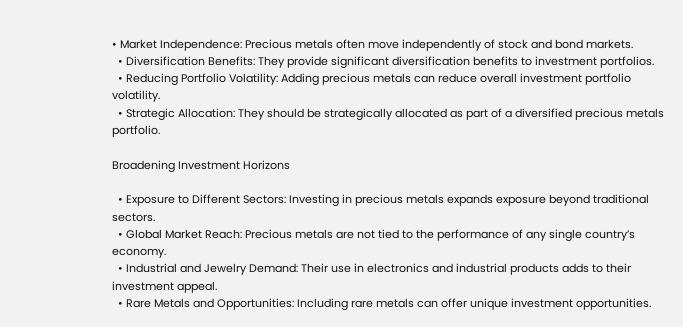• Market Independence: Precious metals often move independently of stock and bond markets.
  • Diversification Benefits: They provide significant diversification benefits to investment portfolios.
  • Reducing Portfolio Volatility: Adding precious metals can reduce overall investment portfolio volatility.
  • Strategic Allocation: They should be strategically allocated as part of a diversified precious metals portfolio.

Broadening Investment Horizons

  • Exposure to Different Sectors: Investing in precious metals expands exposure beyond traditional sectors.
  • Global Market Reach: Precious metals are not tied to the performance of any single country’s economy.
  • Industrial and Jewelry Demand: Their use in electronics and industrial products adds to their investment appeal.
  • Rare Metals and Opportunities: Including rare metals can offer unique investment opportunities.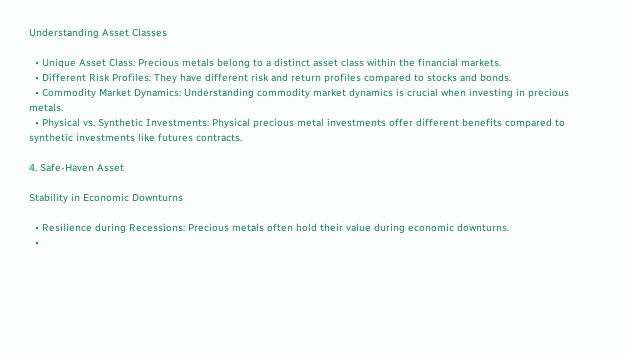Understanding Asset Classes

  • Unique Asset Class: Precious metals belong to a distinct asset class within the financial markets.
  • Different Risk Profiles: They have different risk and return profiles compared to stocks and bonds.
  • Commodity Market Dynamics: Understanding commodity market dynamics is crucial when investing in precious metals.
  • Physical vs. Synthetic Investments: Physical precious metal investments offer different benefits compared to synthetic investments like futures contracts.

4. Safe-Haven Asset

Stability in Economic Downturns

  • Resilience during Recessions: Precious metals often hold their value during economic downturns.
  •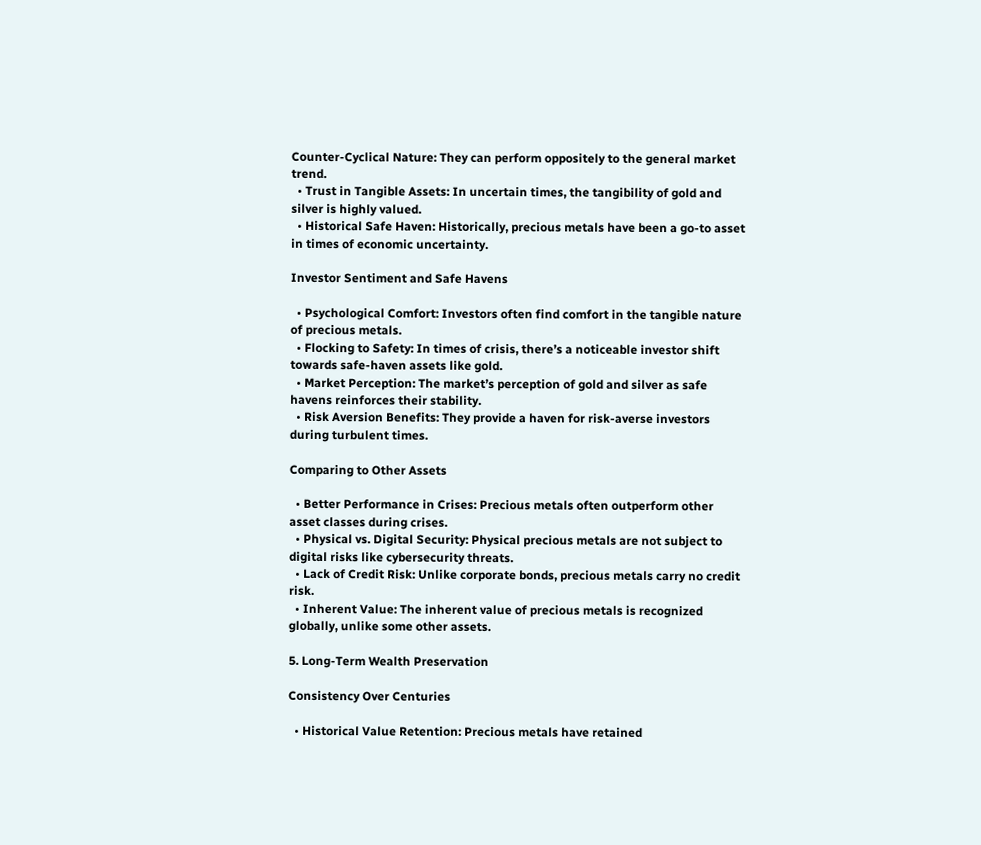Counter-Cyclical Nature: They can perform oppositely to the general market trend.
  • Trust in Tangible Assets: In uncertain times, the tangibility of gold and silver is highly valued.
  • Historical Safe Haven: Historically, precious metals have been a go-to asset in times of economic uncertainty.

Investor Sentiment and Safe Havens

  • Psychological Comfort: Investors often find comfort in the tangible nature of precious metals.
  • Flocking to Safety: In times of crisis, there’s a noticeable investor shift towards safe-haven assets like gold.
  • Market Perception: The market’s perception of gold and silver as safe havens reinforces their stability.
  • Risk Aversion Benefits: They provide a haven for risk-averse investors during turbulent times.

Comparing to Other Assets

  • Better Performance in Crises: Precious metals often outperform other asset classes during crises.
  • Physical vs. Digital Security: Physical precious metals are not subject to digital risks like cybersecurity threats.
  • Lack of Credit Risk: Unlike corporate bonds, precious metals carry no credit risk.
  • Inherent Value: The inherent value of precious metals is recognized globally, unlike some other assets.

5. Long-Term Wealth Preservation

Consistency Over Centuries

  • Historical Value Retention: Precious metals have retained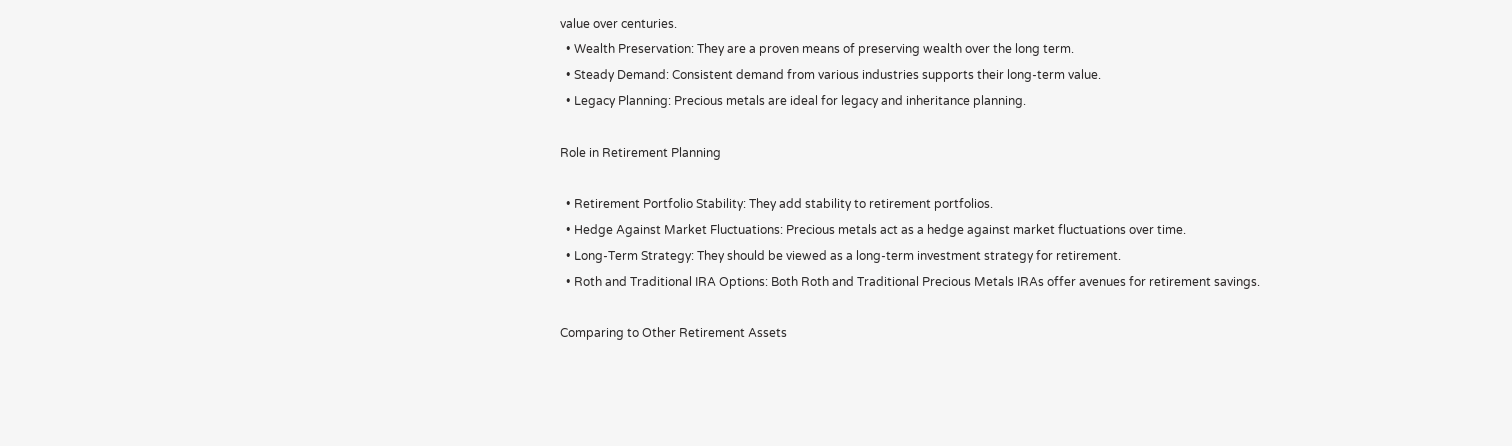value over centuries.
  • Wealth Preservation: They are a proven means of preserving wealth over the long term.
  • Steady Demand: Consistent demand from various industries supports their long-term value.
  • Legacy Planning: Precious metals are ideal for legacy and inheritance planning.

Role in Retirement Planning

  • Retirement Portfolio Stability: They add stability to retirement portfolios.
  • Hedge Against Market Fluctuations: Precious metals act as a hedge against market fluctuations over time.
  • Long-Term Strategy: They should be viewed as a long-term investment strategy for retirement.
  • Roth and Traditional IRA Options: Both Roth and Traditional Precious Metals IRAs offer avenues for retirement savings.

Comparing to Other Retirement Assets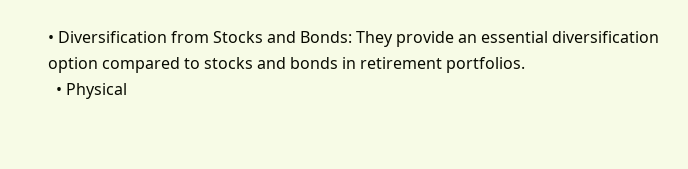• Diversification from Stocks and Bonds: They provide an essential diversification option compared to stocks and bonds in retirement portfolios.
  • Physical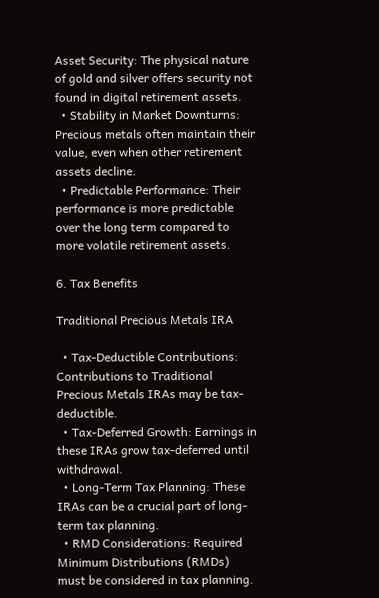Asset Security: The physical nature of gold and silver offers security not found in digital retirement assets.
  • Stability in Market Downturns: Precious metals often maintain their value, even when other retirement assets decline.
  • Predictable Performance: Their performance is more predictable over the long term compared to more volatile retirement assets.

6. Tax Benefits

Traditional Precious Metals IRA

  • Tax-Deductible Contributions: Contributions to Traditional Precious Metals IRAs may be tax-deductible.
  • Tax-Deferred Growth: Earnings in these IRAs grow tax-deferred until withdrawal.
  • Long-Term Tax Planning: These IRAs can be a crucial part of long-term tax planning.
  • RMD Considerations: Required Minimum Distributions (RMDs) must be considered in tax planning.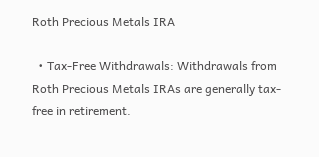Roth Precious Metals IRA

  • Tax-Free Withdrawals: Withdrawals from Roth Precious Metals IRAs are generally tax-free in retirement.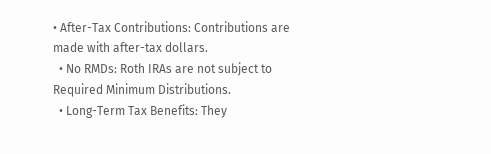• After-Tax Contributions: Contributions are made with after-tax dollars.
  • No RMDs: Roth IRAs are not subject to Required Minimum Distributions.
  • Long-Term Tax Benefits: They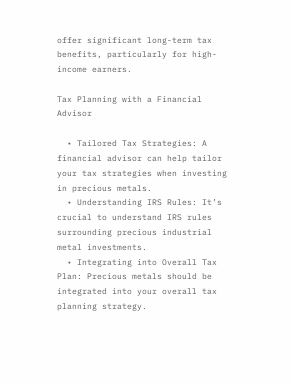offer significant long-term tax benefits, particularly for high-income earners.

Tax Planning with a Financial Advisor

  • Tailored Tax Strategies: A financial advisor can help tailor your tax strategies when investing in precious metals.
  • Understanding IRS Rules: It’s crucial to understand IRS rules surrounding precious industrial metal investments.
  • Integrating into Overall Tax Plan: Precious metals should be integrated into your overall tax planning strategy.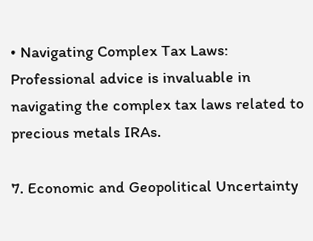• Navigating Complex Tax Laws: Professional advice is invaluable in navigating the complex tax laws related to precious metals IRAs.

7. Economic and Geopolitical Uncertainty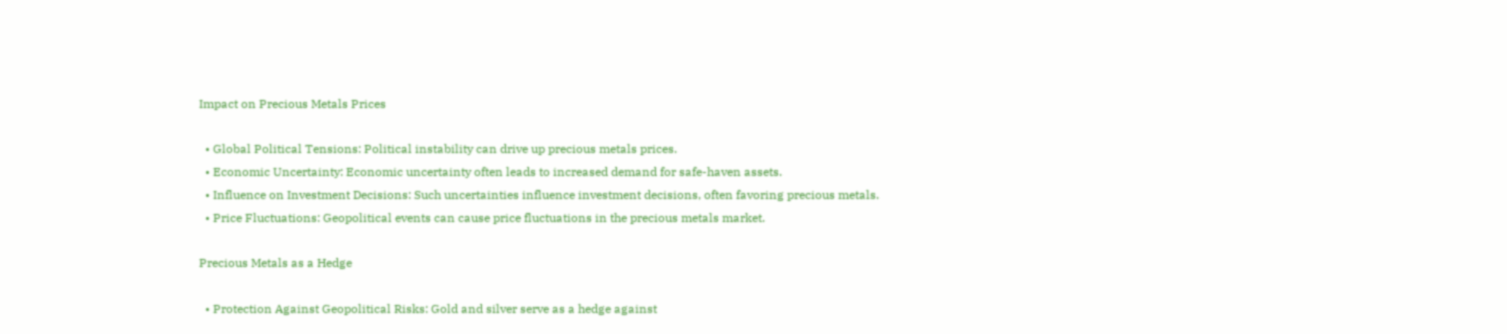Impact on Precious Metals Prices

  • Global Political Tensions: Political instability can drive up precious metals prices.
  • Economic Uncertainty: Economic uncertainty often leads to increased demand for safe-haven assets.
  • Influence on Investment Decisions: Such uncertainties influence investment decisions, often favoring precious metals.
  • Price Fluctuations: Geopolitical events can cause price fluctuations in the precious metals market.

Precious Metals as a Hedge

  • Protection Against Geopolitical Risks: Gold and silver serve as a hedge against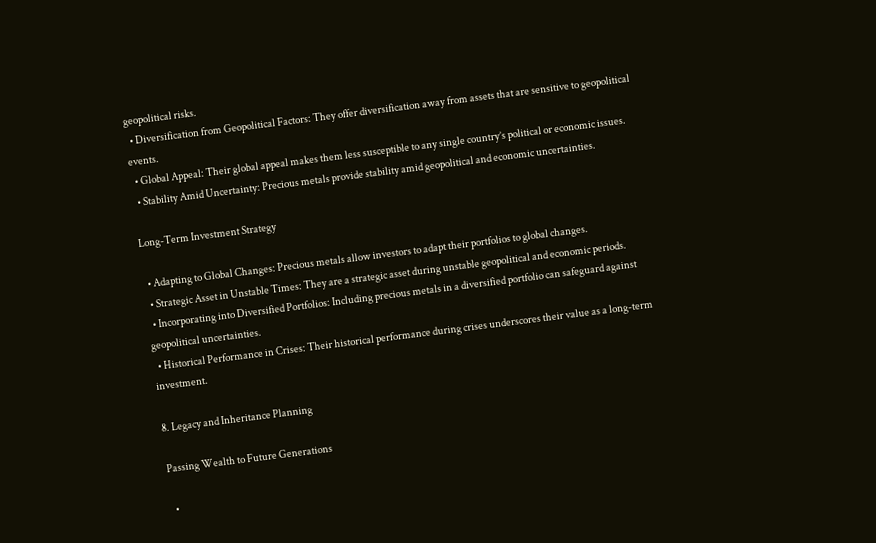geopolitical risks.
  • Diversification from Geopolitical Factors: They offer diversification away from assets that are sensitive to geopolitical events.
  • Global Appeal: Their global appeal makes them less susceptible to any single country’s political or economic issues.
  • Stability Amid Uncertainty: Precious metals provide stability amid geopolitical and economic uncertainties.

Long-Term Investment Strategy

  • Adapting to Global Changes: Precious metals allow investors to adapt their portfolios to global changes.
  • Strategic Asset in Unstable Times: They are a strategic asset during unstable geopolitical and economic periods.
  • Incorporating into Diversified Portfolios: Including precious metals in a diversified portfolio can safeguard against geopolitical uncertainties.
  • Historical Performance in Crises: Their historical performance during crises underscores their value as a long-term investment.

8. Legacy and Inheritance Planning

Passing Wealth to Future Generations

  •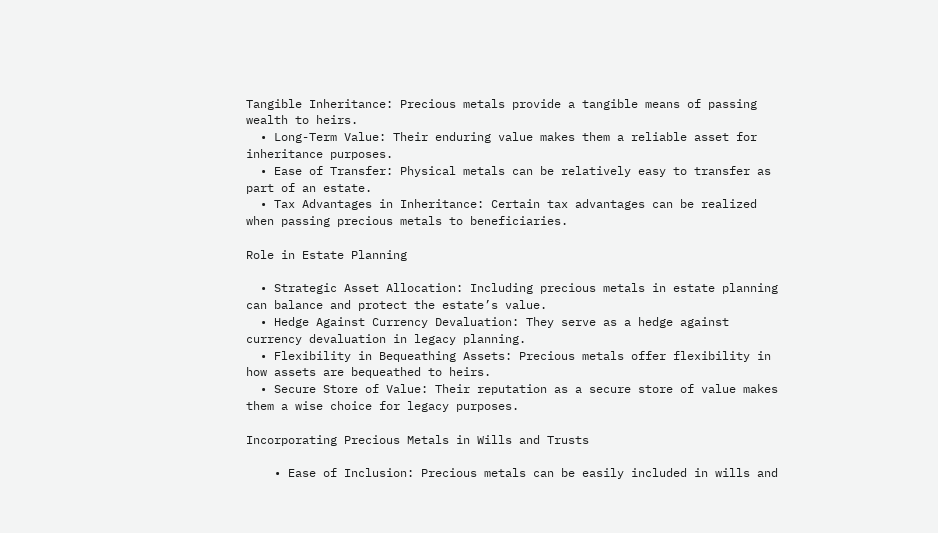Tangible Inheritance: Precious metals provide a tangible means of passing wealth to heirs.
  • Long-Term Value: Their enduring value makes them a reliable asset for inheritance purposes.
  • Ease of Transfer: Physical metals can be relatively easy to transfer as part of an estate.
  • Tax Advantages in Inheritance: Certain tax advantages can be realized when passing precious metals to beneficiaries.

Role in Estate Planning

  • Strategic Asset Allocation: Including precious metals in estate planning can balance and protect the estate’s value.
  • Hedge Against Currency Devaluation: They serve as a hedge against currency devaluation in legacy planning.
  • Flexibility in Bequeathing Assets: Precious metals offer flexibility in how assets are bequeathed to heirs.
  • Secure Store of Value: Their reputation as a secure store of value makes them a wise choice for legacy purposes.

Incorporating Precious Metals in Wills and Trusts

    • Ease of Inclusion: Precious metals can be easily included in wills and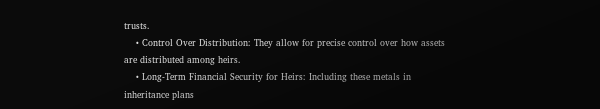trusts.
    • Control Over Distribution: They allow for precise control over how assets are distributed among heirs.
    • Long-Term Financial Security for Heirs: Including these metals in inheritance plans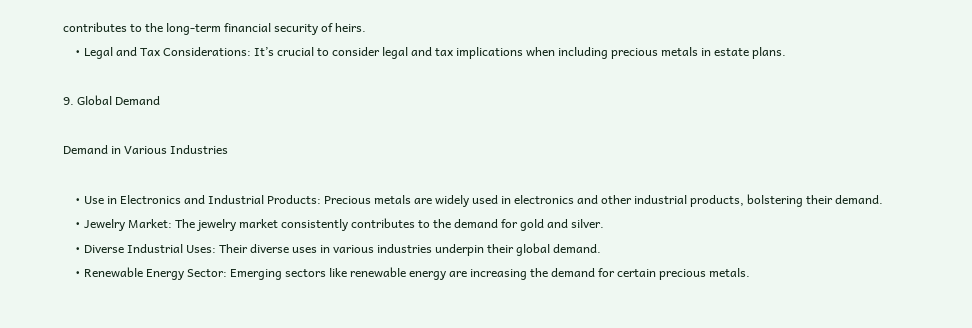contributes to the long-term financial security of heirs.
    • Legal and Tax Considerations: It’s crucial to consider legal and tax implications when including precious metals in estate plans.

9. Global Demand

Demand in Various Industries

    • Use in Electronics and Industrial Products: Precious metals are widely used in electronics and other industrial products, bolstering their demand.
    • Jewelry Market: The jewelry market consistently contributes to the demand for gold and silver.
    • Diverse Industrial Uses: Their diverse uses in various industries underpin their global demand.
    • Renewable Energy Sector: Emerging sectors like renewable energy are increasing the demand for certain precious metals.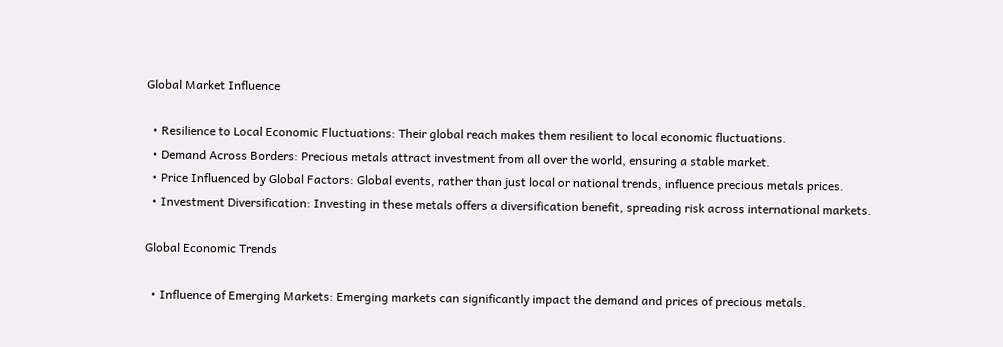Global Market Influence

  • Resilience to Local Economic Fluctuations: Their global reach makes them resilient to local economic fluctuations.
  • Demand Across Borders: Precious metals attract investment from all over the world, ensuring a stable market.
  • Price Influenced by Global Factors: Global events, rather than just local or national trends, influence precious metals prices.
  • Investment Diversification: Investing in these metals offers a diversification benefit, spreading risk across international markets.

Global Economic Trends

  • Influence of Emerging Markets: Emerging markets can significantly impact the demand and prices of precious metals.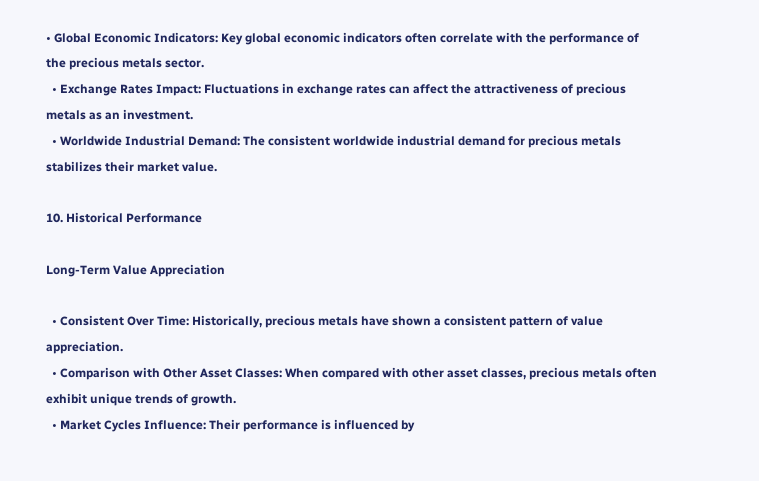• Global Economic Indicators: Key global economic indicators often correlate with the performance of the precious metals sector.
  • Exchange Rates Impact: Fluctuations in exchange rates can affect the attractiveness of precious metals as an investment.
  • Worldwide Industrial Demand: The consistent worldwide industrial demand for precious metals stabilizes their market value.

10. Historical Performance

Long-Term Value Appreciation

  • Consistent Over Time: Historically, precious metals have shown a consistent pattern of value appreciation.
  • Comparison with Other Asset Classes: When compared with other asset classes, precious metals often exhibit unique trends of growth.
  • Market Cycles Influence: Their performance is influenced by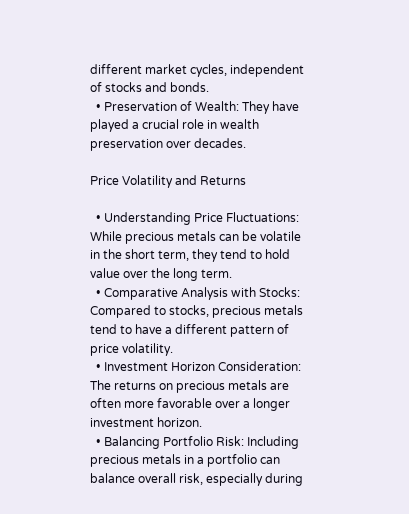different market cycles, independent of stocks and bonds.
  • Preservation of Wealth: They have played a crucial role in wealth preservation over decades.

Price Volatility and Returns

  • Understanding Price Fluctuations: While precious metals can be volatile in the short term, they tend to hold value over the long term.
  • Comparative Analysis with Stocks: Compared to stocks, precious metals tend to have a different pattern of price volatility.
  • Investment Horizon Consideration: The returns on precious metals are often more favorable over a longer investment horizon.
  • Balancing Portfolio Risk: Including precious metals in a portfolio can balance overall risk, especially during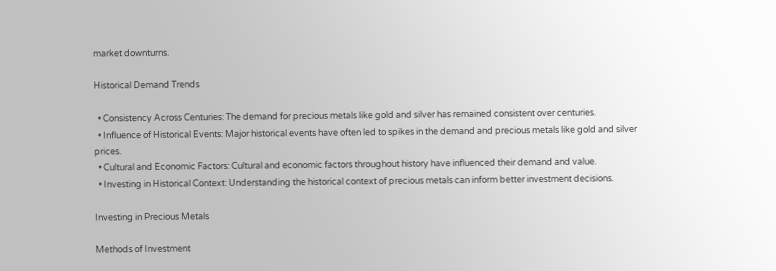market downturns.

Historical Demand Trends

  • Consistency Across Centuries: The demand for precious metals like gold and silver has remained consistent over centuries.
  • Influence of Historical Events: Major historical events have often led to spikes in the demand and precious metals like gold and silver prices.
  • Cultural and Economic Factors: Cultural and economic factors throughout history have influenced their demand and value.
  • Investing in Historical Context: Understanding the historical context of precious metals can inform better investment decisions.

Investing in Precious Metals

Methods of Investment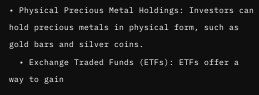• Physical Precious Metal Holdings: Investors can hold precious metals in physical form, such as gold bars and silver coins.
  • Exchange Traded Funds (ETFs): ETFs offer a way to gain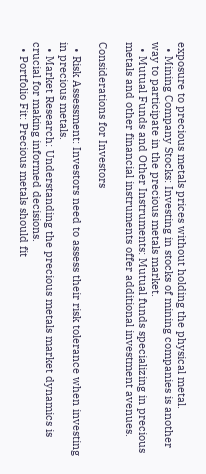exposure to precious metals prices without holding the physical metal.
  • Mining Company Stocks: Investing in stocks of mining companies is another way to participate in the precious metals market.
  • Mutual Funds and Other Instruments: Mutual funds specializing in precious metals and other financial instruments offer additional investment avenues.

Considerations for Investors

  • Risk Assessment: Investors need to assess their risk tolerance when investing in precious metals.
  • Market Research: Understanding the precious metals market dynamics is crucial for making informed decisions.
  • Portfolio Fit: Precious metals should fit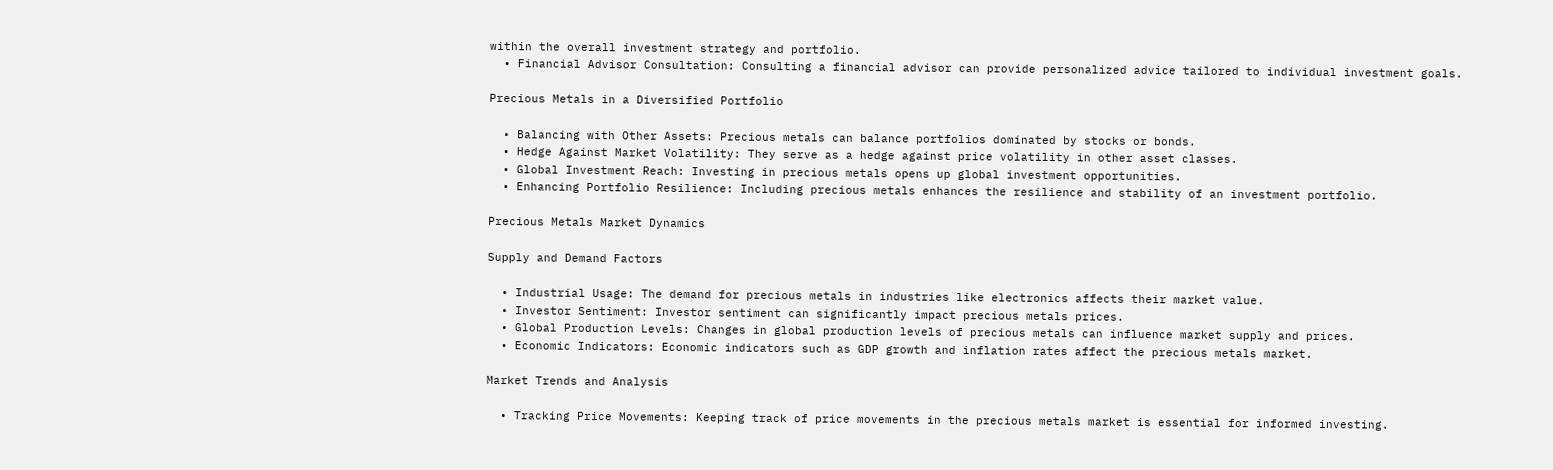within the overall investment strategy and portfolio.
  • Financial Advisor Consultation: Consulting a financial advisor can provide personalized advice tailored to individual investment goals.

Precious Metals in a Diversified Portfolio

  • Balancing with Other Assets: Precious metals can balance portfolios dominated by stocks or bonds.
  • Hedge Against Market Volatility: They serve as a hedge against price volatility in other asset classes.
  • Global Investment Reach: Investing in precious metals opens up global investment opportunities.
  • Enhancing Portfolio Resilience: Including precious metals enhances the resilience and stability of an investment portfolio.

Precious Metals Market Dynamics

Supply and Demand Factors

  • Industrial Usage: The demand for precious metals in industries like electronics affects their market value.
  • Investor Sentiment: Investor sentiment can significantly impact precious metals prices.
  • Global Production Levels: Changes in global production levels of precious metals can influence market supply and prices.
  • Economic Indicators: Economic indicators such as GDP growth and inflation rates affect the precious metals market.

Market Trends and Analysis

  • Tracking Price Movements: Keeping track of price movements in the precious metals market is essential for informed investing.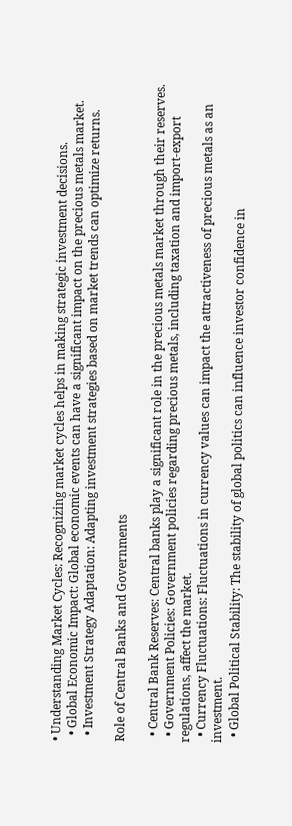• Understanding Market Cycles: Recognizing market cycles helps in making strategic investment decisions.
  • Global Economic Impact: Global economic events can have a significant impact on the precious metals market.
  • Investment Strategy Adaptation: Adapting investment strategies based on market trends can optimize returns.

Role of Central Banks and Governments

  • Central Bank Reserves: Central banks play a significant role in the precious metals market through their reserves.
  • Government Policies: Government policies regarding precious metals, including taxation and import-export regulations, affect the market.
  • Currency Fluctuations: Fluctuations in currency values can impact the attractiveness of precious metals as an investment.
  • Global Political Stability: The stability of global politics can influence investor confidence in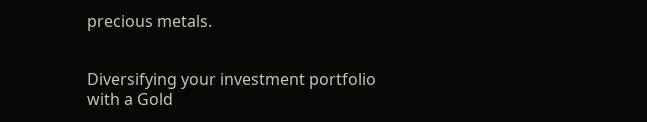precious metals.


Diversifying your investment portfolio with a Gold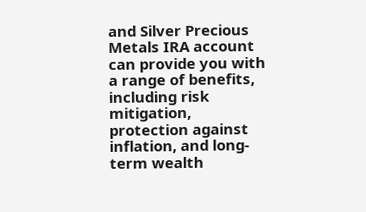and Silver Precious Metals IRA account can provide you with a range of benefits, including risk mitigation, protection against inflation, and long-term wealth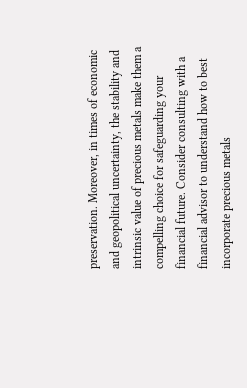preservation. Moreover, in times of economic and geopolitical uncertainty, the stability and intrinsic value of precious metals make them a compelling choice for safeguarding your financial future. Consider consulting with a financial advisor to understand how to best incorporate precious metals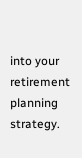into your retirement planning strategy.